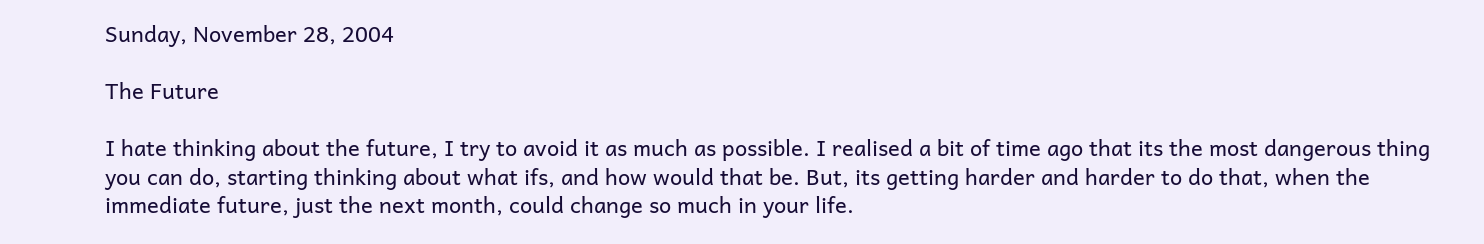Sunday, November 28, 2004

The Future

I hate thinking about the future, I try to avoid it as much as possible. I realised a bit of time ago that its the most dangerous thing you can do, starting thinking about what ifs, and how would that be. But, its getting harder and harder to do that, when the immediate future, just the next month, could change so much in your life.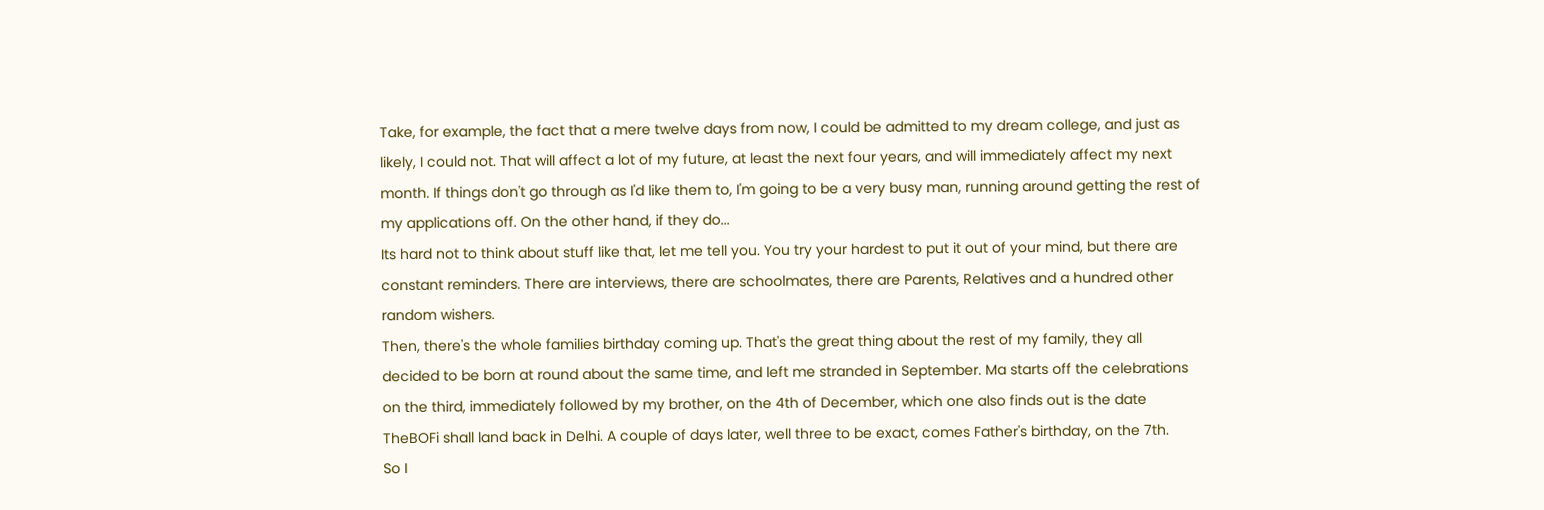Take, for example, the fact that a mere twelve days from now, I could be admitted to my dream college, and just as likely, I could not. That will affect a lot of my future, at least the next four years, and will immediately affect my next month. If things don't go through as I'd like them to, I'm going to be a very busy man, running around getting the rest of my applications off. On the other hand, if they do...
Its hard not to think about stuff like that, let me tell you. You try your hardest to put it out of your mind, but there are constant reminders. There are interviews, there are schoolmates, there are Parents, Relatives and a hundred other random wishers.
Then, there's the whole families birthday coming up. That's the great thing about the rest of my family, they all decided to be born at round about the same time, and left me stranded in September. Ma starts off the celebrations on the third, immediately followed by my brother, on the 4th of December, which one also finds out is the date TheBOFi shall land back in Delhi. A couple of days later, well three to be exact, comes Father's birthday, on the 7th.
So I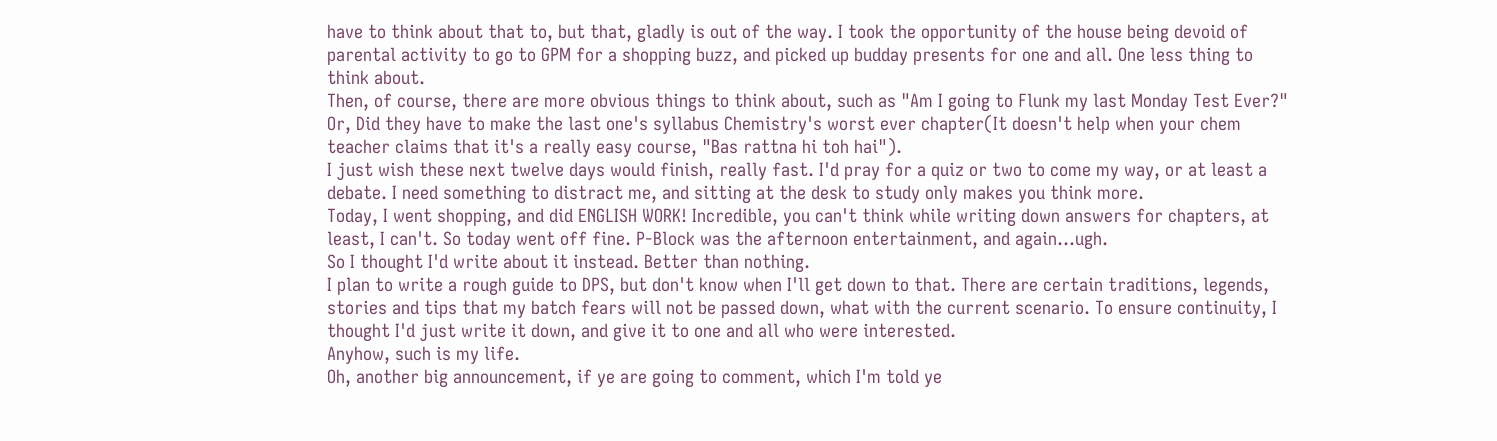have to think about that to, but that, gladly is out of the way. I took the opportunity of the house being devoid of parental activity to go to GPM for a shopping buzz, and picked up budday presents for one and all. One less thing to think about.
Then, of course, there are more obvious things to think about, such as "Am I going to Flunk my last Monday Test Ever?" Or, Did they have to make the last one's syllabus Chemistry's worst ever chapter(It doesn't help when your chem teacher claims that it's a really easy course, "Bas rattna hi toh hai").
I just wish these next twelve days would finish, really fast. I'd pray for a quiz or two to come my way, or at least a debate. I need something to distract me, and sitting at the desk to study only makes you think more.
Today, I went shopping, and did ENGLISH WORK! Incredible, you can't think while writing down answers for chapters, at least, I can't. So today went off fine. P-Block was the afternoon entertainment, and again...ugh.
So I thought I'd write about it instead. Better than nothing.
I plan to write a rough guide to DPS, but don't know when I'll get down to that. There are certain traditions, legends, stories and tips that my batch fears will not be passed down, what with the current scenario. To ensure continuity, I thought I'd just write it down, and give it to one and all who were interested.
Anyhow, such is my life.
Oh, another big announcement, if ye are going to comment, which I'm told ye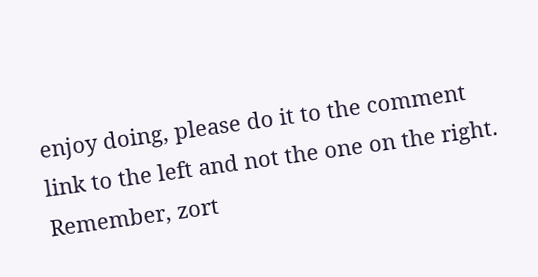enjoy doing, please do it to the comment link to the left and not the one on the right.
Remember, zort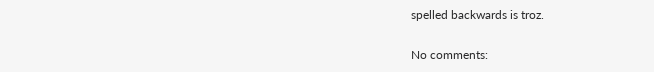spelled backwards is troz.

No comments: